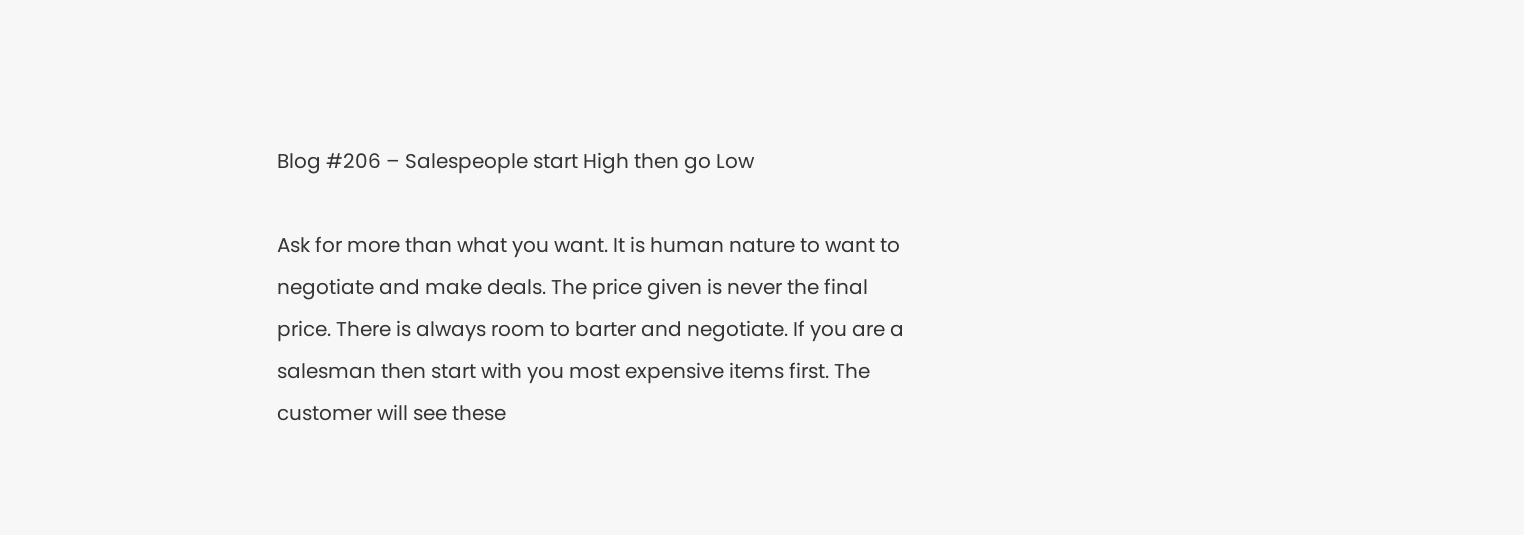Blog #206 – Salespeople start High then go Low

Ask for more than what you want. It is human nature to want to negotiate and make deals. The price given is never the final price. There is always room to barter and negotiate. If you are a salesman then start with you most expensive items first. The customer will see these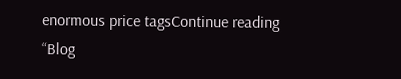enormous price tagsContinue reading “Blog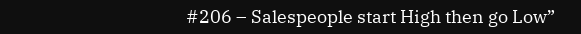#206 – Salespeople start High then go Low”